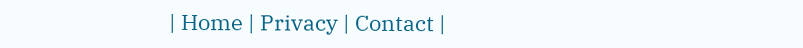| Home | Privacy | Contact |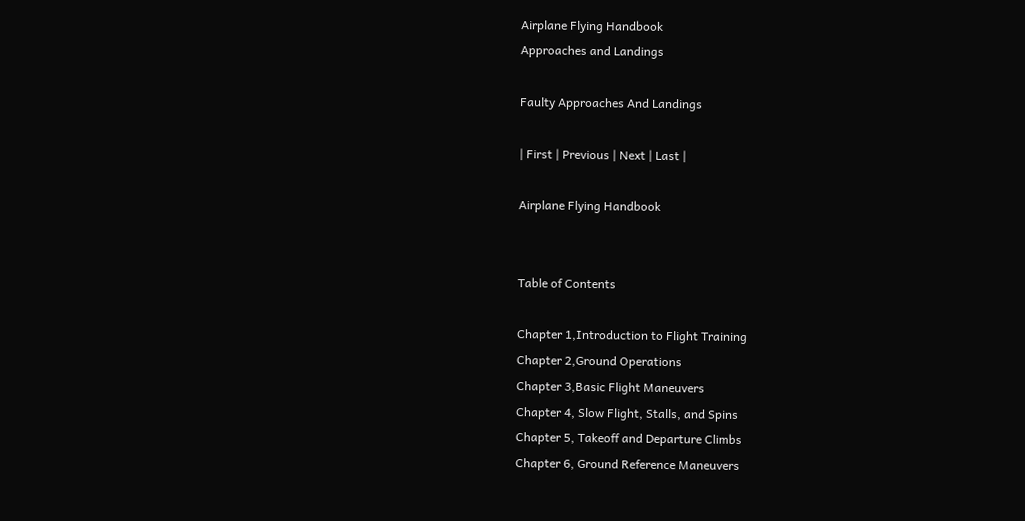Airplane Flying Handbook
Approaches and Landings

Faulty Approaches And Landings

| First | Previous | Next | Last |

Airplane Flying Handbook


Table of Contents

Chapter 1,Introduction to Flight Training
Chapter 2,Ground Operations
Chapter 3,Basic Flight Maneuvers
Chapter 4, Slow Flight, Stalls, and Spins
Chapter 5, Takeoff and Departure Climbs
Chapter 6, Ground Reference Maneuvers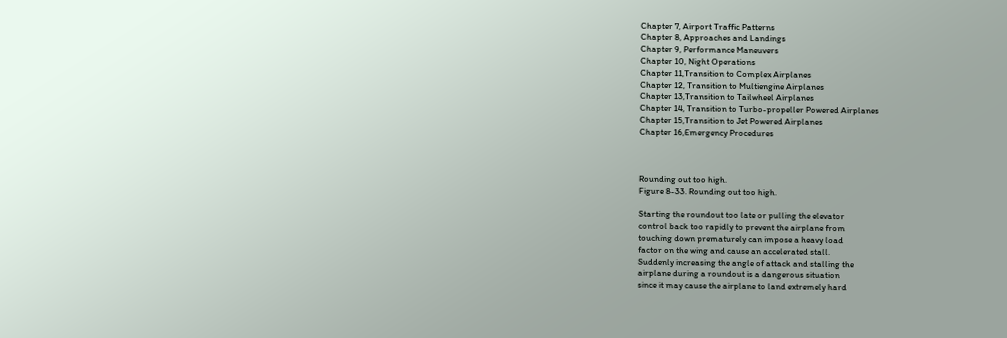Chapter 7, Airport Traffic Patterns
Chapter 8, Approaches and Landings
Chapter 9, Performance Maneuvers
Chapter 10, Night Operations
Chapter 11,Transition to Complex Airplanes
Chapter 12, Transition to Multiengine Airplanes
Chapter 13,Transition to Tailwheel Airplanes
Chapter 14, Transition to Turbo-propeller Powered Airplanes
Chapter 15,Transition to Jet Powered Airplanes
Chapter 16,Emergency Procedures



Rounding out too high.
Figure 8-33. Rounding out too high.

Starting the roundout too late or pulling the elevator
control back too rapidly to prevent the airplane from
touching down prematurely can impose a heavy load
factor on the wing and cause an accelerated stall.
Suddenly increasing the angle of attack and stalling the
airplane during a roundout is a dangerous situation
since it may cause the airplane to land extremely hard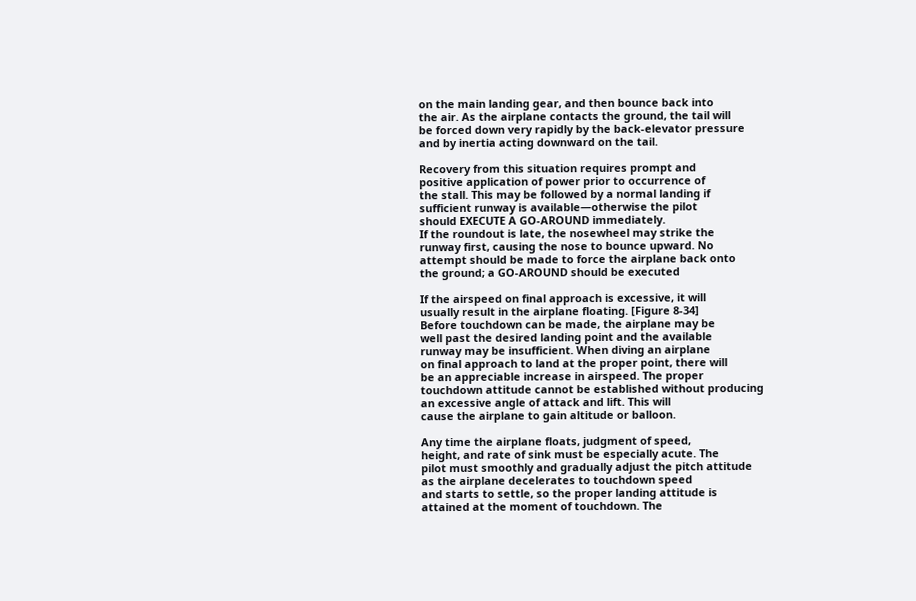on the main landing gear, and then bounce back into
the air. As the airplane contacts the ground, the tail will
be forced down very rapidly by the back-elevator pressure
and by inertia acting downward on the tail.

Recovery from this situation requires prompt and
positive application of power prior to occurrence of
the stall. This may be followed by a normal landing if
sufficient runway is available—otherwise the pilot
should EXECUTE A GO-AROUND immediately.
If the roundout is late, the nosewheel may strike the
runway first, causing the nose to bounce upward. No
attempt should be made to force the airplane back onto
the ground; a GO-AROUND should be executed

If the airspeed on final approach is excessive, it will
usually result in the airplane floating. [Figure 8-34]
Before touchdown can be made, the airplane may be
well past the desired landing point and the available
runway may be insufficient. When diving an airplane
on final approach to land at the proper point, there will
be an appreciable increase in airspeed. The proper
touchdown attitude cannot be established without producing
an excessive angle of attack and lift. This will
cause the airplane to gain altitude or balloon.

Any time the airplane floats, judgment of speed,
height, and rate of sink must be especially acute. The
pilot must smoothly and gradually adjust the pitch attitude
as the airplane decelerates to touchdown speed
and starts to settle, so the proper landing attitude is
attained at the moment of touchdown. The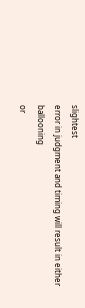slightest
error in judgment and timing will result in either ballooning
or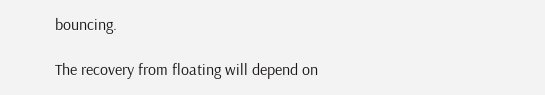bouncing.

The recovery from floating will depend on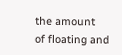the amount
of floating and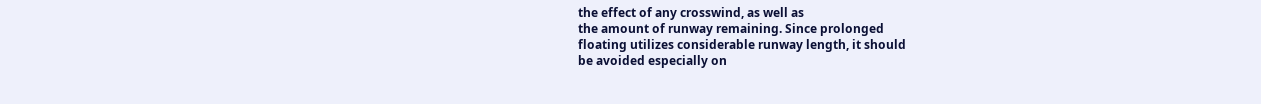the effect of any crosswind, as well as
the amount of runway remaining. Since prolonged
floating utilizes considerable runway length, it should
be avoided especially on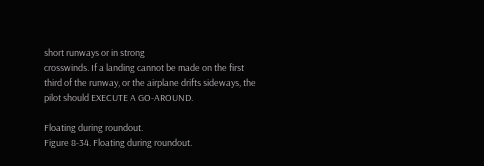short runways or in strong
crosswinds. If a landing cannot be made on the first
third of the runway, or the airplane drifts sideways, the
pilot should EXECUTE A GO-AROUND.

Floating during roundout.
Figure 8-34. Floating during roundout.